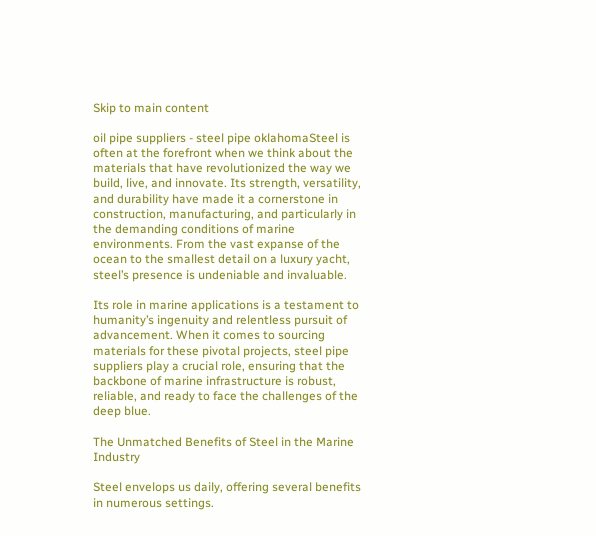Skip to main content

oil pipe suppliers - steel pipe oklahomaSteel is often at the forefront when we think about the materials that have revolutionized the way we build, live, and innovate. Its strength, versatility, and durability have made it a cornerstone in construction, manufacturing, and particularly in the demanding conditions of marine environments. From the vast expanse of the ocean to the smallest detail on a luxury yacht, steel’s presence is undeniable and invaluable.

Its role in marine applications is a testament to humanity’s ingenuity and relentless pursuit of advancement. When it comes to sourcing materials for these pivotal projects, steel pipe suppliers play a crucial role, ensuring that the backbone of marine infrastructure is robust, reliable, and ready to face the challenges of the deep blue.

The Unmatched Benefits of Steel in the Marine Industry

Steel envelops us daily, offering several benefits in numerous settings.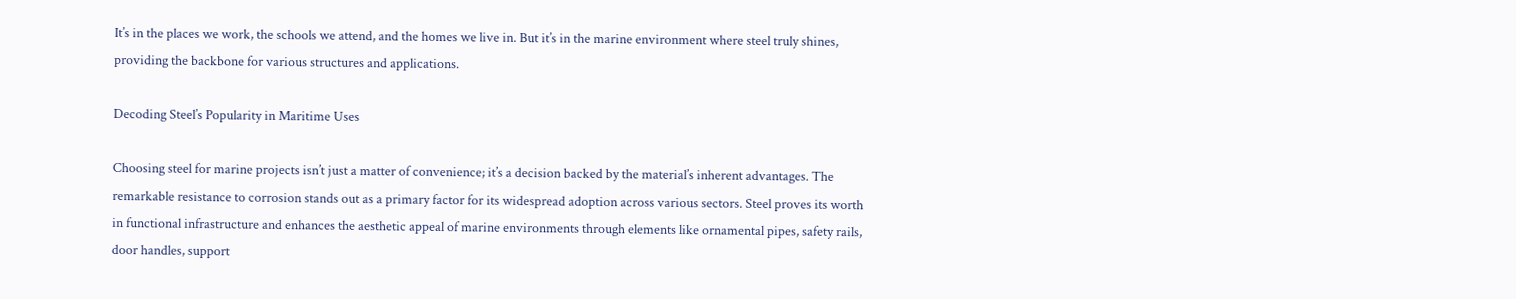It’s in the places we work, the schools we attend, and the homes we live in. But it’s in the marine environment where steel truly shines, providing the backbone for various structures and applications.

Decoding Steel’s Popularity in Maritime Uses

Choosing steel for marine projects isn’t just a matter of convenience; it’s a decision backed by the material’s inherent advantages. The remarkable resistance to corrosion stands out as a primary factor for its widespread adoption across various sectors. Steel proves its worth in functional infrastructure and enhances the aesthetic appeal of marine environments through elements like ornamental pipes, safety rails, door handles, support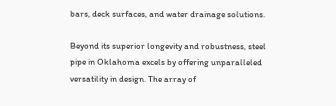bars, deck surfaces, and water drainage solutions.

Beyond its superior longevity and robustness, steel pipe in Oklahoma excels by offering unparalleled versatility in design. The array of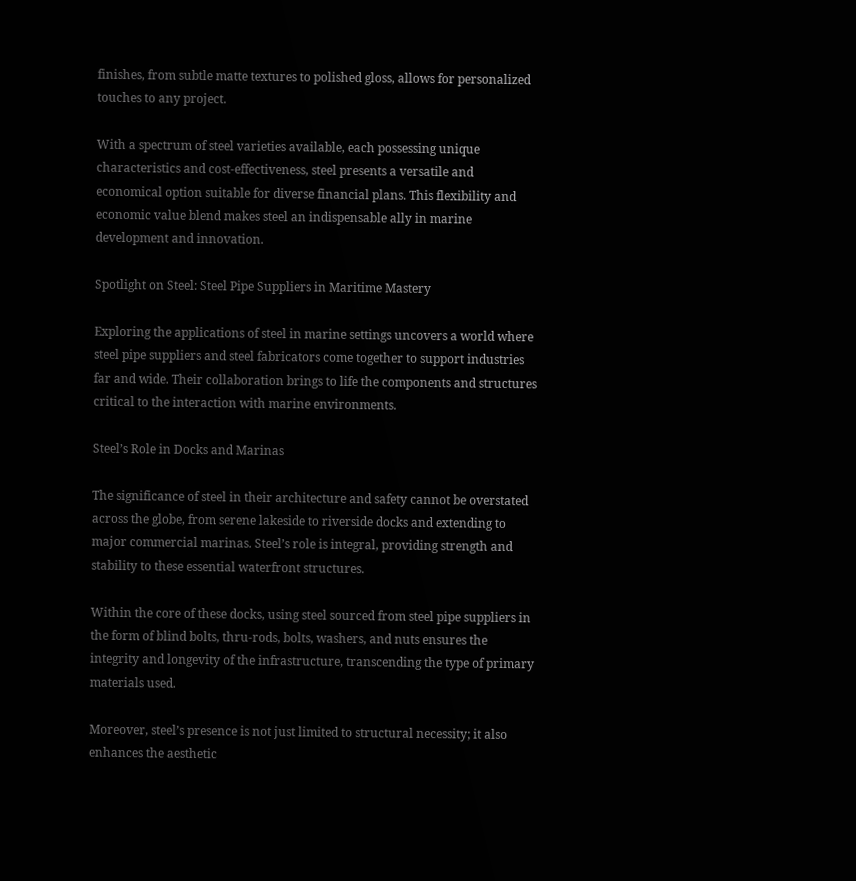finishes, from subtle matte textures to polished gloss, allows for personalized touches to any project.

With a spectrum of steel varieties available, each possessing unique characteristics and cost-effectiveness, steel presents a versatile and economical option suitable for diverse financial plans. This flexibility and economic value blend makes steel an indispensable ally in marine development and innovation.

Spotlight on Steel: Steel Pipe Suppliers in Maritime Mastery

Exploring the applications of steel in marine settings uncovers a world where steel pipe suppliers and steel fabricators come together to support industries far and wide. Their collaboration brings to life the components and structures critical to the interaction with marine environments.

Steel’s Role in Docks and Marinas

The significance of steel in their architecture and safety cannot be overstated across the globe, from serene lakeside to riverside docks and extending to major commercial marinas. Steel’s role is integral, providing strength and stability to these essential waterfront structures.

Within the core of these docks, using steel sourced from steel pipe suppliers in the form of blind bolts, thru-rods, bolts, washers, and nuts ensures the integrity and longevity of the infrastructure, transcending the type of primary materials used.

Moreover, steel’s presence is not just limited to structural necessity; it also enhances the aesthetic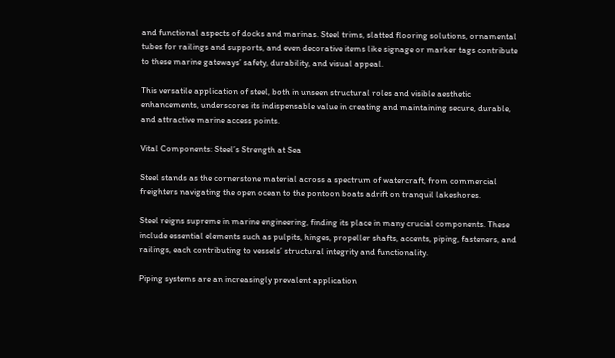and functional aspects of docks and marinas. Steel trims, slatted flooring solutions, ornamental tubes for railings and supports, and even decorative items like signage or marker tags contribute to these marine gateways’ safety, durability, and visual appeal.

This versatile application of steel, both in unseen structural roles and visible aesthetic enhancements, underscores its indispensable value in creating and maintaining secure, durable, and attractive marine access points.

Vital Components: Steel’s Strength at Sea

Steel stands as the cornerstone material across a spectrum of watercraft, from commercial freighters navigating the open ocean to the pontoon boats adrift on tranquil lakeshores.

Steel reigns supreme in marine engineering, finding its place in many crucial components. These include essential elements such as pulpits, hinges, propeller shafts, accents, piping, fasteners, and railings, each contributing to vessels’ structural integrity and functionality.

Piping systems are an increasingly prevalent application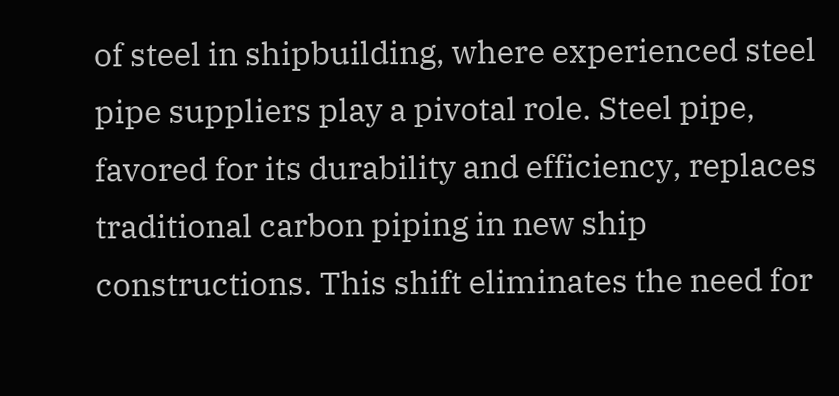of steel in shipbuilding, where experienced steel pipe suppliers play a pivotal role. Steel pipe, favored for its durability and efficiency, replaces traditional carbon piping in new ship constructions. This shift eliminates the need for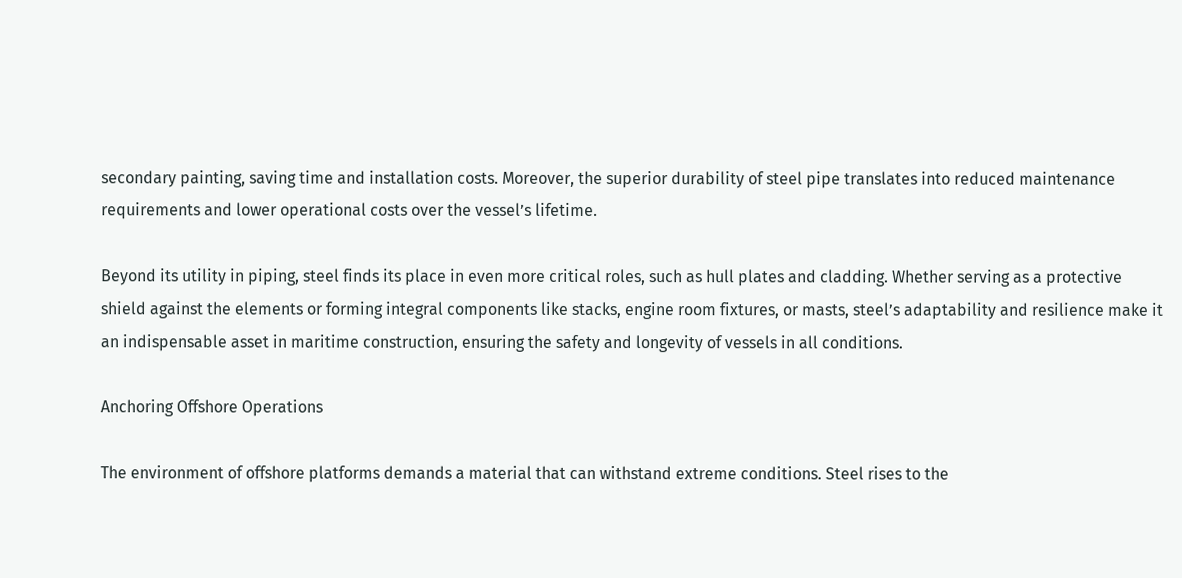secondary painting, saving time and installation costs. Moreover, the superior durability of steel pipe translates into reduced maintenance requirements and lower operational costs over the vessel’s lifetime.

Beyond its utility in piping, steel finds its place in even more critical roles, such as hull plates and cladding. Whether serving as a protective shield against the elements or forming integral components like stacks, engine room fixtures, or masts, steel’s adaptability and resilience make it an indispensable asset in maritime construction, ensuring the safety and longevity of vessels in all conditions.

Anchoring Offshore Operations

The environment of offshore platforms demands a material that can withstand extreme conditions. Steel rises to the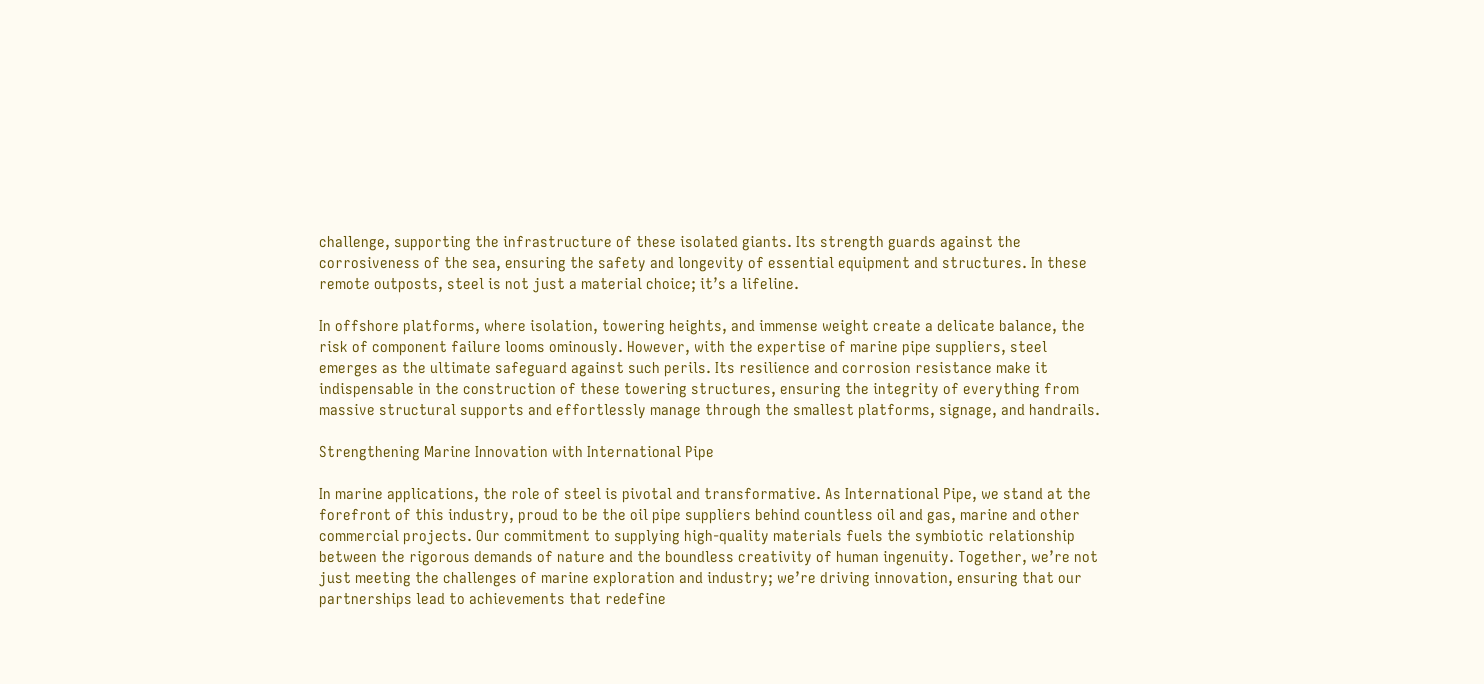challenge, supporting the infrastructure of these isolated giants. Its strength guards against the corrosiveness of the sea, ensuring the safety and longevity of essential equipment and structures. In these remote outposts, steel is not just a material choice; it’s a lifeline.

In offshore platforms, where isolation, towering heights, and immense weight create a delicate balance, the risk of component failure looms ominously. However, with the expertise of marine pipe suppliers, steel emerges as the ultimate safeguard against such perils. Its resilience and corrosion resistance make it indispensable in the construction of these towering structures, ensuring the integrity of everything from massive structural supports and effortlessly manage through the smallest platforms, signage, and handrails.

Strengthening Marine Innovation with International Pipe

In marine applications, the role of steel is pivotal and transformative. As International Pipe, we stand at the forefront of this industry, proud to be the oil pipe suppliers behind countless oil and gas, marine and other commercial projects. Our commitment to supplying high-quality materials fuels the symbiotic relationship between the rigorous demands of nature and the boundless creativity of human ingenuity. Together, we’re not just meeting the challenges of marine exploration and industry; we’re driving innovation, ensuring that our partnerships lead to achievements that redefine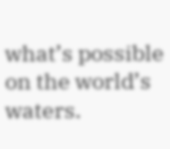what’s possible on the world’s waters.